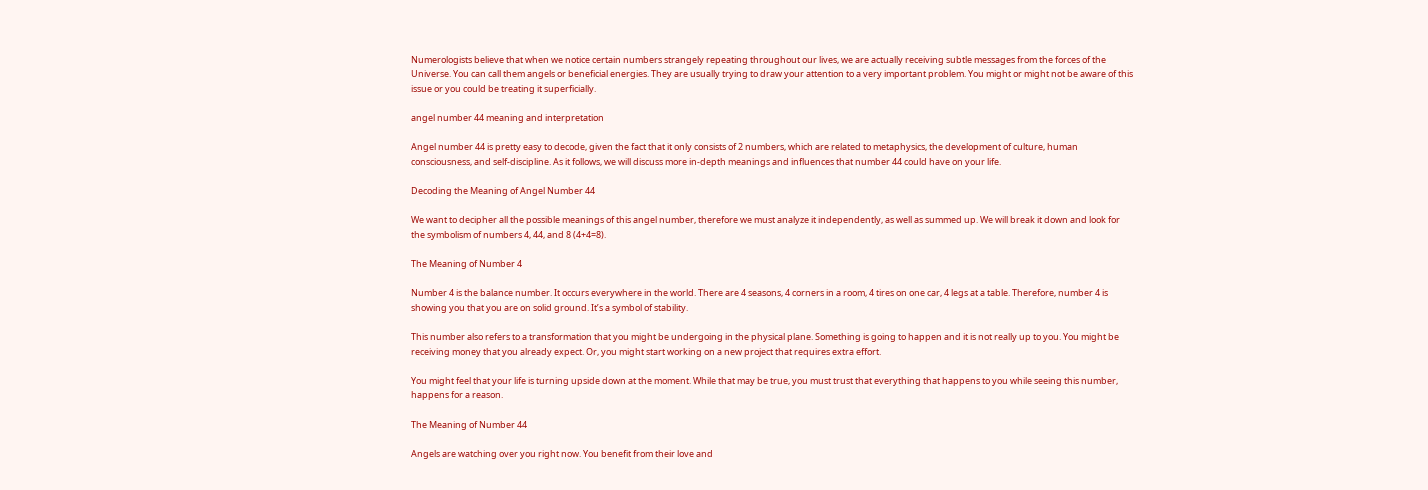Numerologists believe that when we notice certain numbers strangely repeating throughout our lives, we are actually receiving subtle messages from the forces of the Universe. You can call them angels or beneficial energies. They are usually trying to draw your attention to a very important problem. You might or might not be aware of this issue or you could be treating it superficially.

angel number 44 meaning and interpretation

Angel number 44 is pretty easy to decode, given the fact that it only consists of 2 numbers, which are related to metaphysics, the development of culture, human consciousness, and self-discipline. As it follows, we will discuss more in-depth meanings and influences that number 44 could have on your life.

Decoding the Meaning of Angel Number 44

We want to decipher all the possible meanings of this angel number, therefore we must analyze it independently, as well as summed up. We will break it down and look for the symbolism of numbers 4, 44, and 8 (4+4=8).

The Meaning of Number 4

Number 4 is the balance number. It occurs everywhere in the world. There are 4 seasons, 4 corners in a room, 4 tires on one car, 4 legs at a table. Therefore, number 4 is showing you that you are on solid ground. It’s a symbol of stability.

This number also refers to a transformation that you might be undergoing in the physical plane. Something is going to happen and it is not really up to you. You might be receiving money that you already expect. Or, you might start working on a new project that requires extra effort.

You might feel that your life is turning upside down at the moment. While that may be true, you must trust that everything that happens to you while seeing this number, happens for a reason.

The Meaning of Number 44

Angels are watching over you right now. You benefit from their love and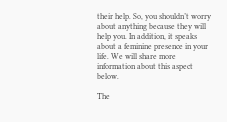their help. So, you shouldn’t worry about anything because they will help you. In addition, it speaks about a feminine presence in your life. We will share more information about this aspect below.

The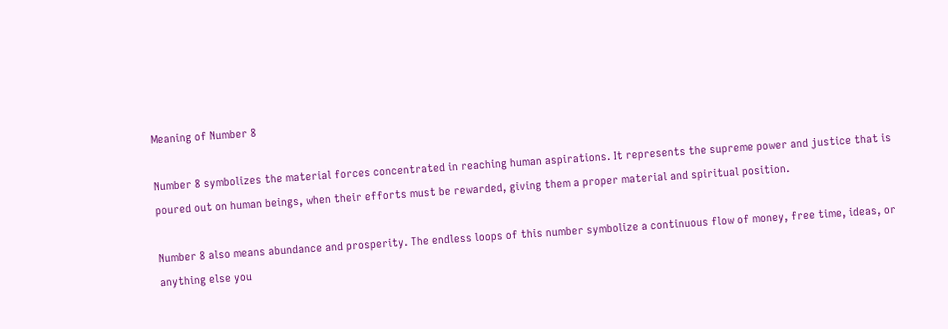Meaning of Number 8

Number 8 symbolizes the material forces concentrated in reaching human aspirations. It represents the supreme power and justice that is poured out on human beings, when their efforts must be rewarded, giving them a proper material and spiritual position.

Number 8 also means abundance and prosperity. The endless loops of this number symbolize a continuous flow of money, free time, ideas, or anything else you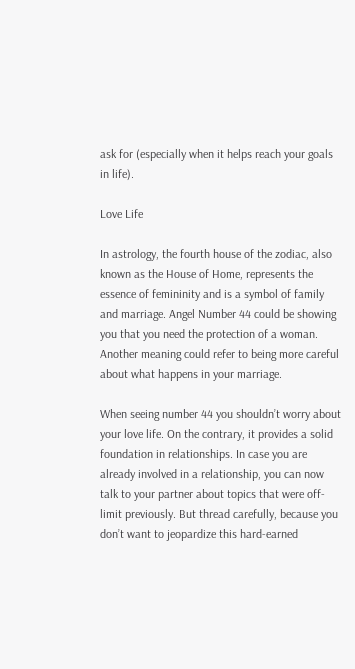ask for (especially when it helps reach your goals in life).

Love Life

In astrology, the fourth house of the zodiac, also known as the House of Home, represents the essence of femininity and is a symbol of family and marriage. Angel Number 44 could be showing you that you need the protection of a woman. Another meaning could refer to being more careful about what happens in your marriage.

When seeing number 44 you shouldn’t worry about your love life. On the contrary, it provides a solid foundation in relationships. In case you are already involved in a relationship, you can now talk to your partner about topics that were off-limit previously. But thread carefully, because you don’t want to jeopardize this hard-earned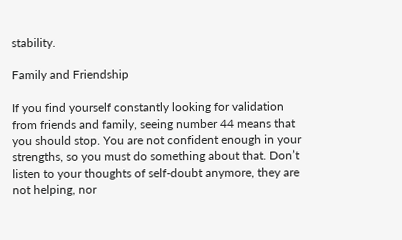stability.

Family and Friendship

If you find yourself constantly looking for validation from friends and family, seeing number 44 means that you should stop. You are not confident enough in your strengths, so you must do something about that. Don’t listen to your thoughts of self-doubt anymore, they are not helping, nor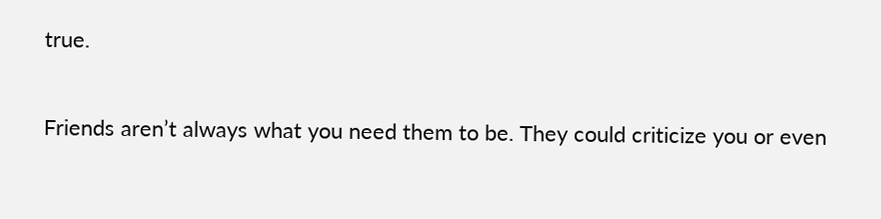true.

Friends aren’t always what you need them to be. They could criticize you or even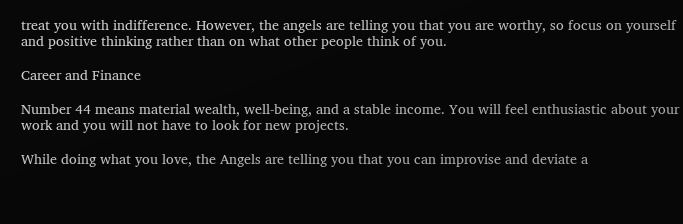treat you with indifference. However, the angels are telling you that you are worthy, so focus on yourself and positive thinking rather than on what other people think of you.

Career and Finance

Number 44 means material wealth, well-being, and a stable income. You will feel enthusiastic about your work and you will not have to look for new projects.

While doing what you love, the Angels are telling you that you can improvise and deviate a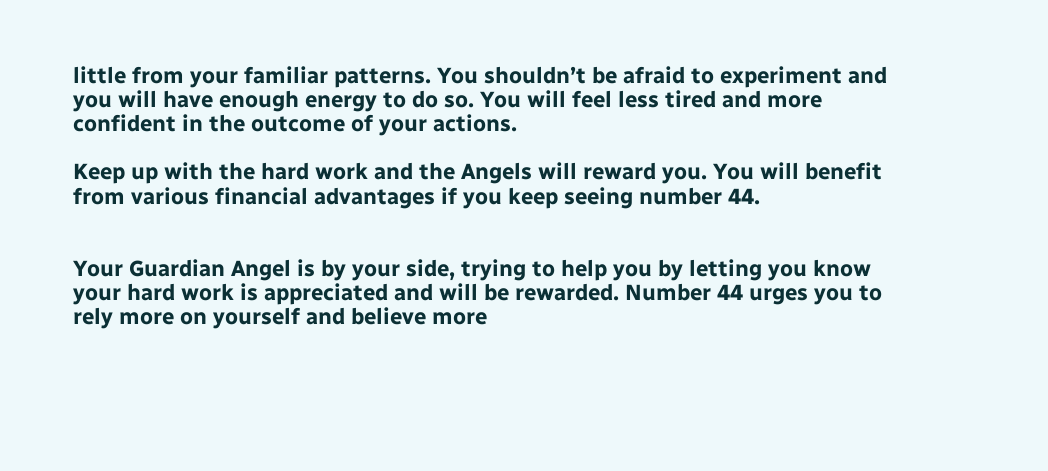little from your familiar patterns. You shouldn’t be afraid to experiment and you will have enough energy to do so. You will feel less tired and more confident in the outcome of your actions.

Keep up with the hard work and the Angels will reward you. You will benefit from various financial advantages if you keep seeing number 44.


Your Guardian Angel is by your side, trying to help you by letting you know your hard work is appreciated and will be rewarded. Number 44 urges you to rely more on yourself and believe more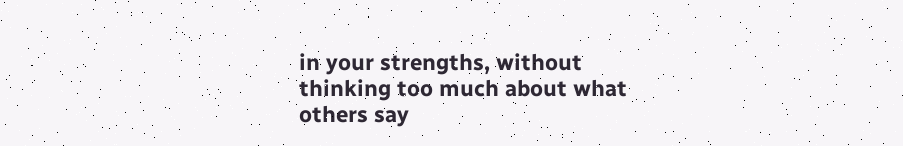in your strengths, without thinking too much about what others say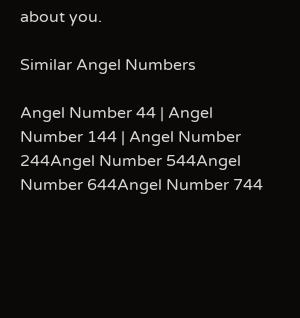about you.

Similar Angel Numbers

Angel Number 44 | Angel Number 144 | Angel Number 244Angel Number 544Angel Number 644Angel Number 744